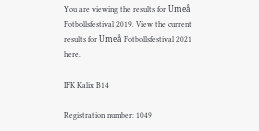You are viewing the results for Umeå Fotbollsfestival 2019. View the current results for Umeå Fotbollsfestival 2021 here.

IFK Kalix B14

Registration number: 1049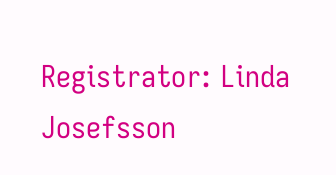Registrator: Linda Josefsson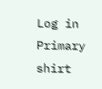Log in
Primary shirt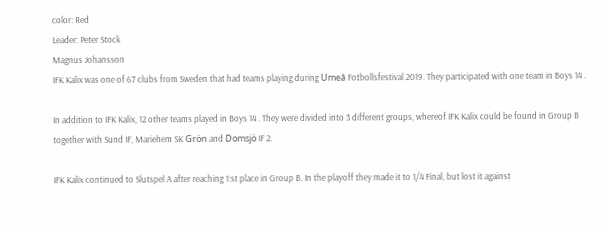color: Red
Leader: Peter Stock
Magnus Johansson
IFK Kalix was one of 67 clubs from Sweden that had teams playing during Umeå Fotbollsfestival 2019. They participated with one team in Boys 14 .

In addition to IFK Kalix, 12 other teams played in Boys 14 . They were divided into 3 different groups, whereof IFK Kalix could be found in Group B together with Sund IF, Mariehem SK Grön and Domsjö IF 2.

IFK Kalix continued to Slutspel A after reaching 1:st place in Group B. In the playoff they made it to 1/4 Final, but lost it against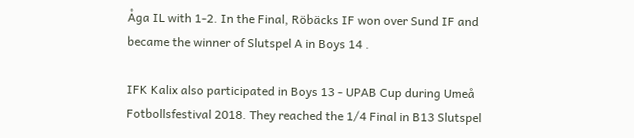Åga IL with 1-2. In the Final, Röbäcks IF won over Sund IF and became the winner of Slutspel A in Boys 14 .

IFK Kalix also participated in Boys 13 - UPAB Cup during Umeå Fotbollsfestival 2018. They reached the 1/4 Final in B13 Slutspel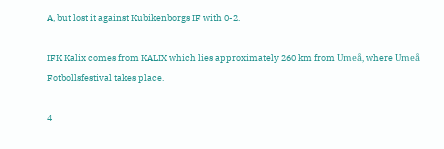A, but lost it against Kubikenborgs IF with 0-2.

IFK Kalix comes from KALIX which lies approximately 260 km from Umeå, where Umeå Fotbollsfestival takes place.

4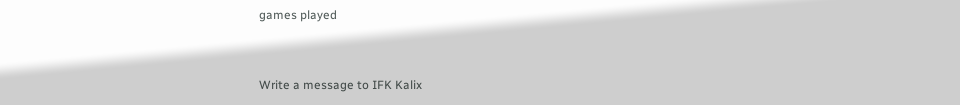games played


Write a message to IFK Kalix